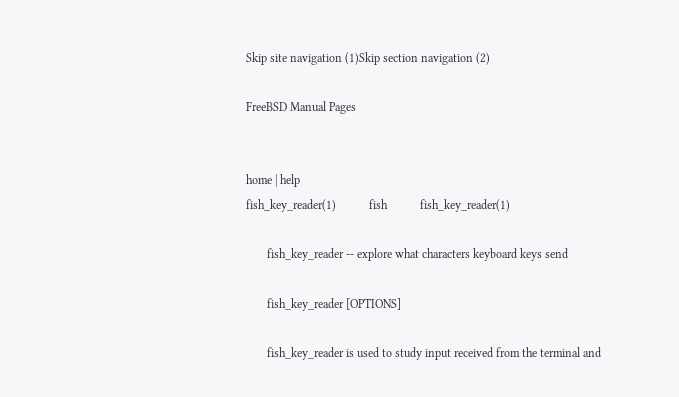Skip site navigation (1)Skip section navigation (2)

FreeBSD Manual Pages


home | help
fish_key_reader(1)           fish           fish_key_reader(1)

       fish_key_reader -- explore what characters keyboard keys send

       fish_key_reader [OPTIONS]

       fish_key_reader is used to study input received from the terminal and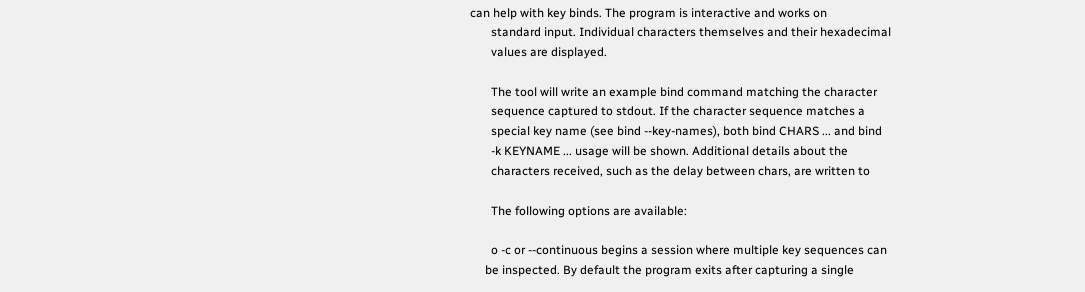can help with key binds. The program is interactive and works on
       standard input. Individual characters themselves and their hexadecimal
       values are displayed.

       The tool will write an example bind command matching the character
       sequence captured to stdout. If the character sequence matches a
       special key name (see bind --key-names), both bind CHARS ... and bind
       -k KEYNAME ... usage will be shown. Additional details about the
       characters received, such as the delay between chars, are written to

       The following options are available:

       o -c or --continuous begins a session where multiple key sequences can
     be inspected. By default the program exits after capturing a single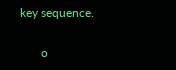key sequence.

       o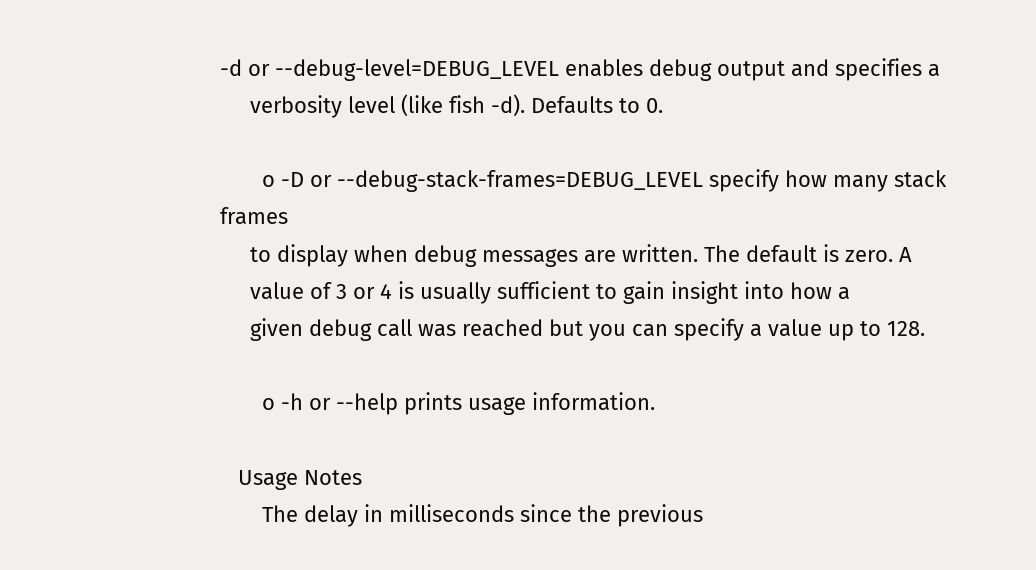-d or --debug-level=DEBUG_LEVEL enables debug output and specifies a
     verbosity level (like fish -d). Defaults to 0.

       o -D or --debug-stack-frames=DEBUG_LEVEL specify how many stack frames
     to display when debug messages are written. The default is zero. A
     value of 3 or 4 is usually sufficient to gain insight into how a
     given debug call was reached but you can specify a value up to 128.

       o -h or --help prints usage information.

   Usage Notes
       The delay in milliseconds since the previous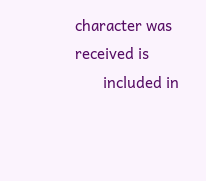character was received is
       included in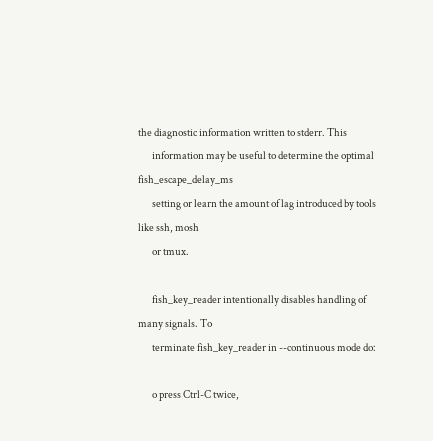the diagnostic information written to stderr. This
       information may be useful to determine the optimal fish_escape_delay_ms
       setting or learn the amount of lag introduced by tools like ssh, mosh
       or tmux.

       fish_key_reader intentionally disables handling of many signals. To
       terminate fish_key_reader in --continuous mode do:

       o press Ctrl-C twice,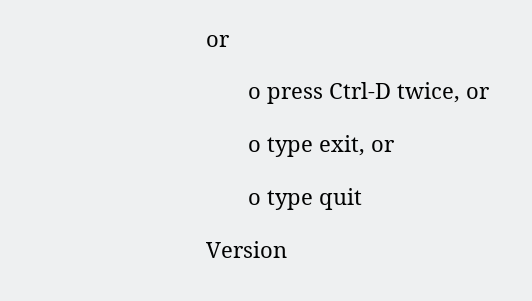or

       o press Ctrl-D twice, or

       o type exit, or

       o type quit

Version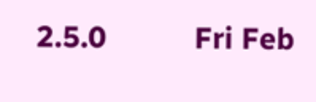2.5.0           Fri Feb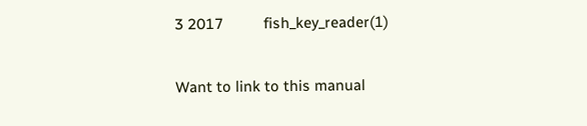3 2017          fish_key_reader(1)


Want to link to this manual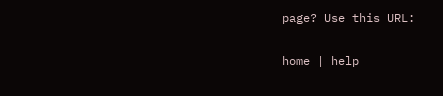page? Use this URL:

home | help